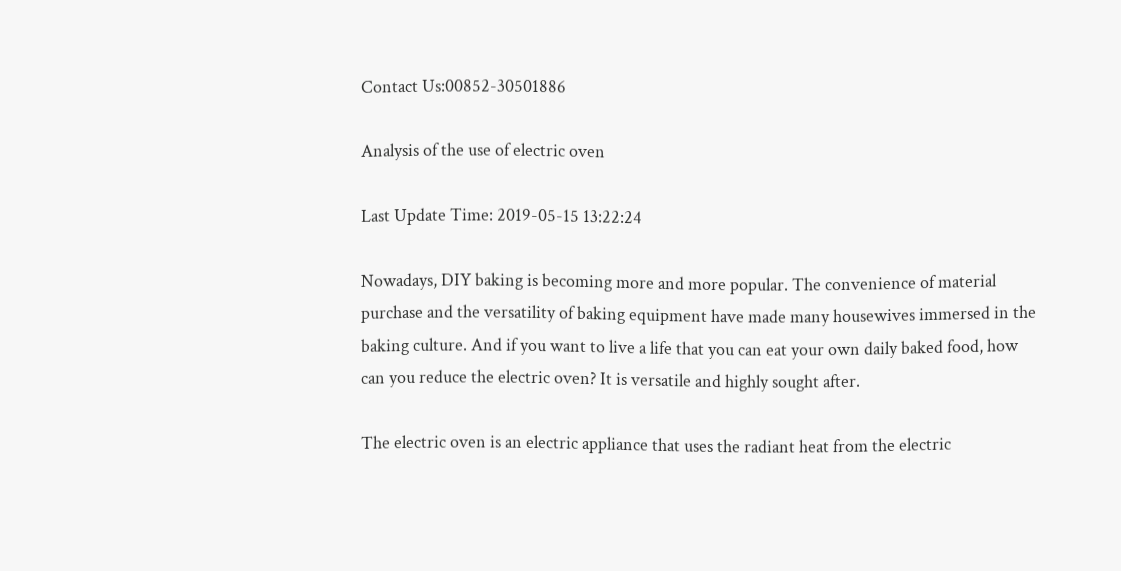Contact Us:00852-30501886

Analysis of the use of electric oven

Last Update Time: 2019-05-15 13:22:24

Nowadays, DIY baking is becoming more and more popular. The convenience of material purchase and the versatility of baking equipment have made many housewives immersed in the baking culture. And if you want to live a life that you can eat your own daily baked food, how can you reduce the electric oven? It is versatile and highly sought after.

The electric oven is an electric appliance that uses the radiant heat from the electric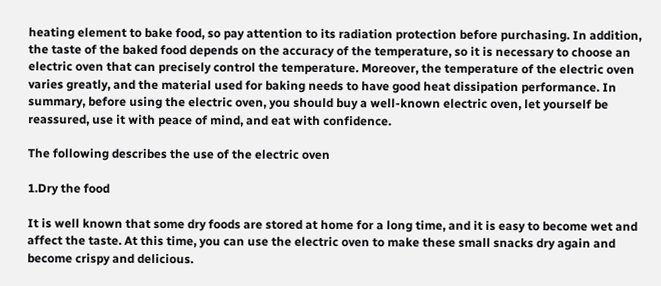heating element to bake food, so pay attention to its radiation protection before purchasing. In addition, the taste of the baked food depends on the accuracy of the temperature, so it is necessary to choose an electric oven that can precisely control the temperature. Moreover, the temperature of the electric oven varies greatly, and the material used for baking needs to have good heat dissipation performance. In summary, before using the electric oven, you should buy a well-known electric oven, let yourself be reassured, use it with peace of mind, and eat with confidence.

The following describes the use of the electric oven

1.Dry the food

It is well known that some dry foods are stored at home for a long time, and it is easy to become wet and affect the taste. At this time, you can use the electric oven to make these small snacks dry again and become crispy and delicious.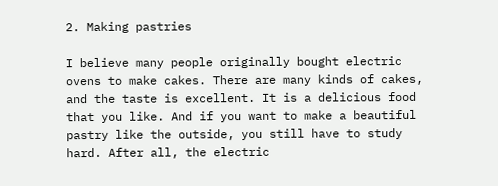2. Making pastries

I believe many people originally bought electric ovens to make cakes. There are many kinds of cakes, and the taste is excellent. It is a delicious food that you like. And if you want to make a beautiful pastry like the outside, you still have to study hard. After all, the electric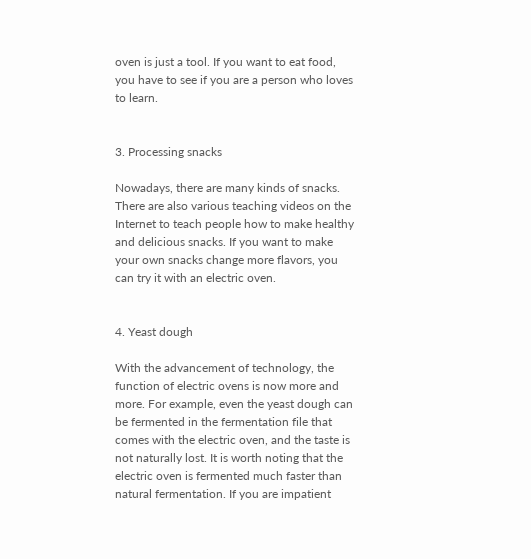oven is just a tool. If you want to eat food, you have to see if you are a person who loves to learn.


3. Processing snacks

Nowadays, there are many kinds of snacks. There are also various teaching videos on the Internet to teach people how to make healthy and delicious snacks. If you want to make your own snacks change more flavors, you can try it with an electric oven.


4. Yeast dough

With the advancement of technology, the function of electric ovens is now more and more. For example, even the yeast dough can be fermented in the fermentation file that comes with the electric oven, and the taste is not naturally lost. It is worth noting that the electric oven is fermented much faster than natural fermentation. If you are impatient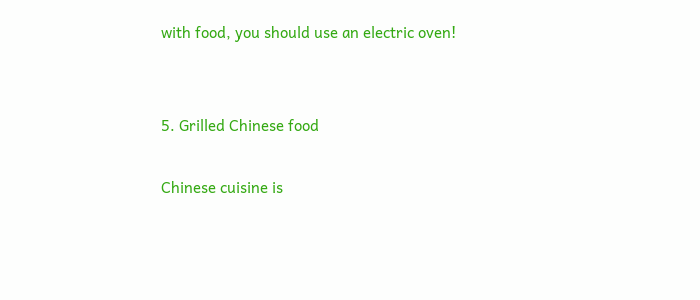with food, you should use an electric oven!


5. Grilled Chinese food

Chinese cuisine is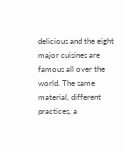delicious and the eight major cuisines are famous all over the world. The same material, different practices, a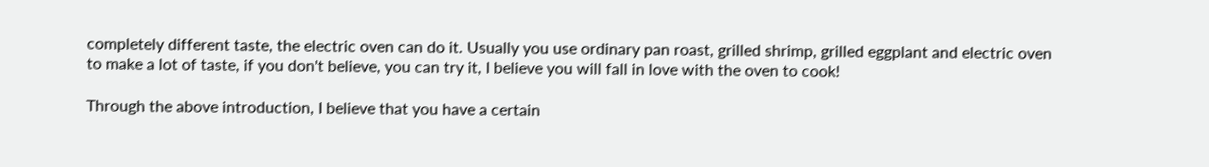completely different taste, the electric oven can do it. Usually you use ordinary pan roast, grilled shrimp, grilled eggplant and electric oven to make a lot of taste, if you don't believe, you can try it, I believe you will fall in love with the oven to cook!

Through the above introduction, I believe that you have a certain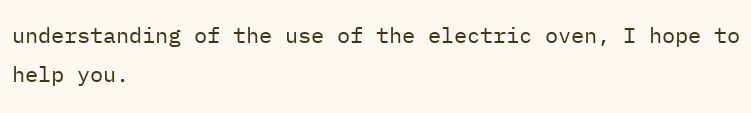understanding of the use of the electric oven, I hope to help you.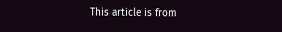This article is from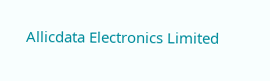Allicdata Electronics Limited